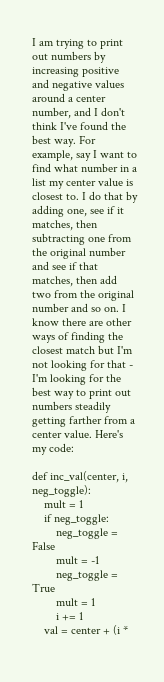I am trying to print out numbers by increasing positive and negative values around a center number, and I don't think I've found the best way. For example, say I want to find what number in a list my center value is closest to. I do that by adding one, see if it matches, then subtracting one from the original number and see if that matches, then add two from the original number and so on. I know there are other ways of finding the closest match but I'm not looking for that - I'm looking for the best way to print out numbers steadily getting farther from a center value. Here's my code:

def inc_val(center, i, neg_toggle):
    mult = 1
    if neg_toggle:
        neg_toggle = False
        mult = -1
        neg_toggle = True
        mult = 1
        i += 1
    val = center + (i *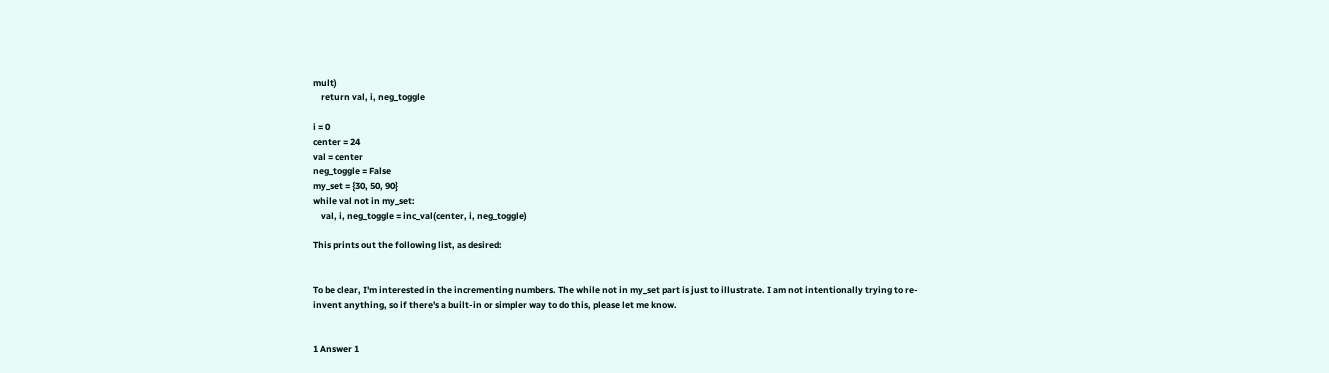mult)
    return val, i, neg_toggle

i = 0
center = 24
val = center
neg_toggle = False
my_set = {30, 50, 90}
while val not in my_set:
    val, i, neg_toggle = inc_val(center, i, neg_toggle)

This prints out the following list, as desired:


To be clear, I'm interested in the incrementing numbers. The while not in my_set part is just to illustrate. I am not intentionally trying to re-invent anything, so if there's a built-in or simpler way to do this, please let me know.


1 Answer 1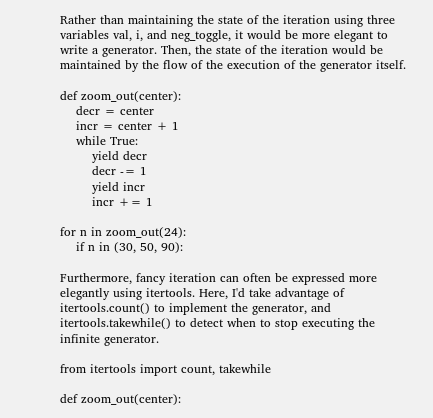Rather than maintaining the state of the iteration using three variables val, i, and neg_toggle, it would be more elegant to write a generator. Then, the state of the iteration would be maintained by the flow of the execution of the generator itself.

def zoom_out(center):
    decr = center
    incr = center + 1
    while True:
        yield decr
        decr -= 1
        yield incr
        incr += 1

for n in zoom_out(24):
    if n in (30, 50, 90):

Furthermore, fancy iteration can often be expressed more elegantly using itertools. Here, I'd take advantage of itertools.count() to implement the generator, and itertools.takewhile() to detect when to stop executing the infinite generator.

from itertools import count, takewhile

def zoom_out(center):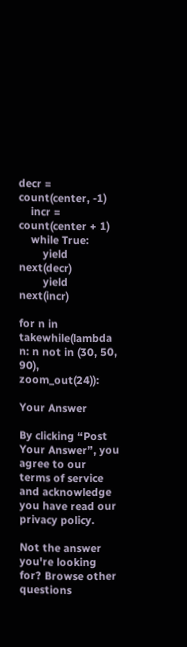decr = count(center, -1)
    incr = count(center + 1)
    while True:
        yield next(decr)
        yield next(incr)

for n in takewhile(lambda n: n not in (30, 50, 90), zoom_out(24)):

Your Answer

By clicking “Post Your Answer”, you agree to our terms of service and acknowledge you have read our privacy policy.

Not the answer you're looking for? Browse other questions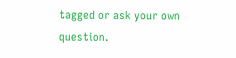tagged or ask your own question.